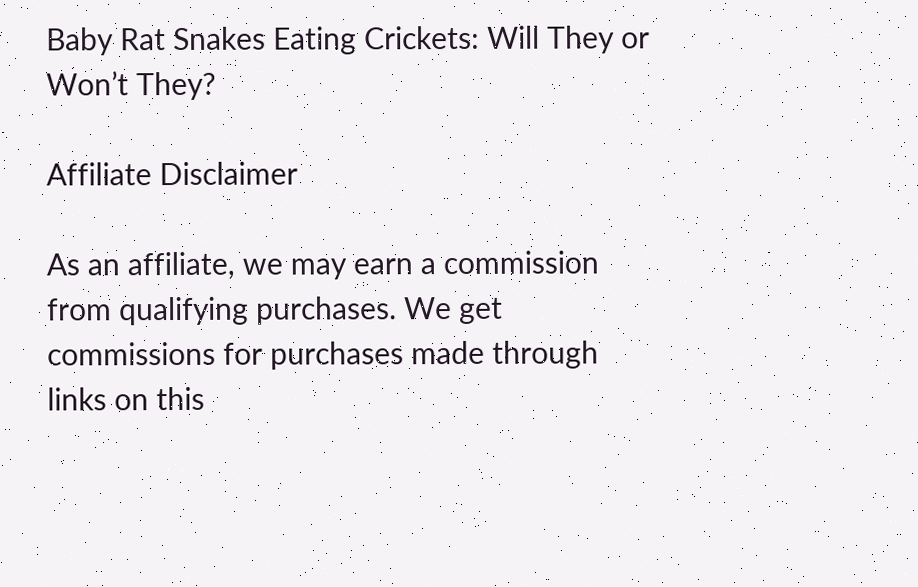Baby Rat Snakes Eating Crickets: Will They or Won’t They?

Affiliate Disclaimer

As an affiliate, we may earn a commission from qualifying purchases. We get commissions for purchases made through links on this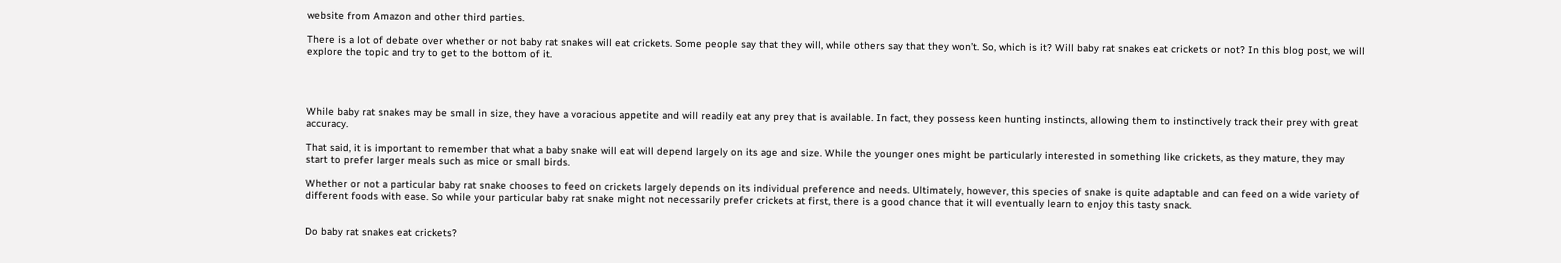website from Amazon and other third parties.

There is a lot of debate over whether or not baby rat snakes will eat crickets. Some people say that they will, while others say that they won’t. So, which is it? Will baby rat snakes eat crickets or not? In this blog post, we will explore the topic and try to get to the bottom of it.




While baby rat snakes may be small in size, they have a voracious appetite and will readily eat any prey that is available. In fact, they possess keen hunting instincts, allowing them to instinctively track their prey with great accuracy.

That said, it is important to remember that what a baby snake will eat will depend largely on its age and size. While the younger ones might be particularly interested in something like crickets, as they mature, they may start to prefer larger meals such as mice or small birds.

Whether or not a particular baby rat snake chooses to feed on crickets largely depends on its individual preference and needs. Ultimately, however, this species of snake is quite adaptable and can feed on a wide variety of different foods with ease. So while your particular baby rat snake might not necessarily prefer crickets at first, there is a good chance that it will eventually learn to enjoy this tasty snack.


Do baby rat snakes eat crickets?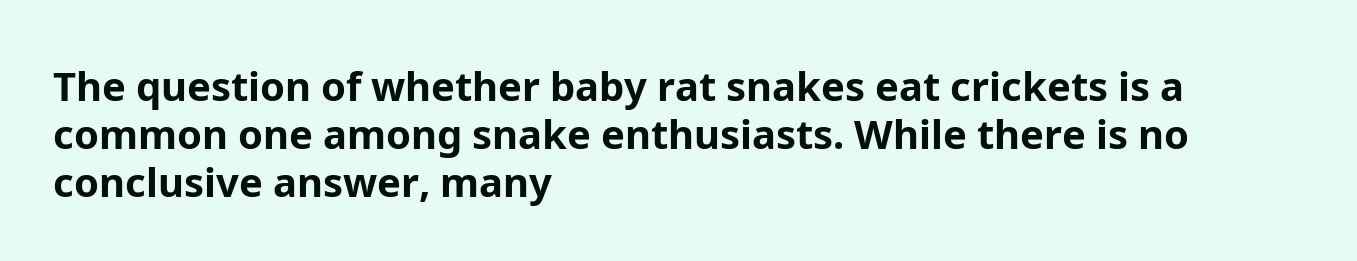The question of whether baby rat snakes eat crickets is a common one among snake enthusiasts. While there is no conclusive answer, many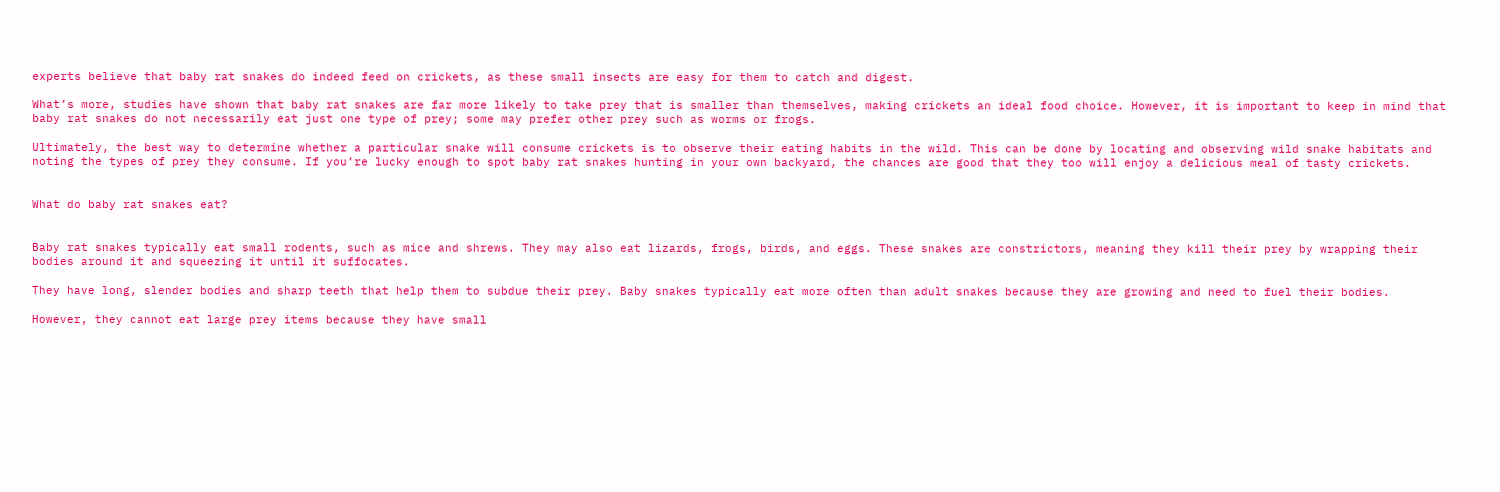experts believe that baby rat snakes do indeed feed on crickets, as these small insects are easy for them to catch and digest.

What’s more, studies have shown that baby rat snakes are far more likely to take prey that is smaller than themselves, making crickets an ideal food choice. However, it is important to keep in mind that baby rat snakes do not necessarily eat just one type of prey; some may prefer other prey such as worms or frogs.

Ultimately, the best way to determine whether a particular snake will consume crickets is to observe their eating habits in the wild. This can be done by locating and observing wild snake habitats and noting the types of prey they consume. If you’re lucky enough to spot baby rat snakes hunting in your own backyard, the chances are good that they too will enjoy a delicious meal of tasty crickets.


What do baby rat snakes eat?


Baby rat snakes typically eat small rodents, such as mice and shrews. They may also eat lizards, frogs, birds, and eggs. These snakes are constrictors, meaning they kill their prey by wrapping their bodies around it and squeezing it until it suffocates.

They have long, slender bodies and sharp teeth that help them to subdue their prey. Baby snakes typically eat more often than adult snakes because they are growing and need to fuel their bodies.

However, they cannot eat large prey items because they have small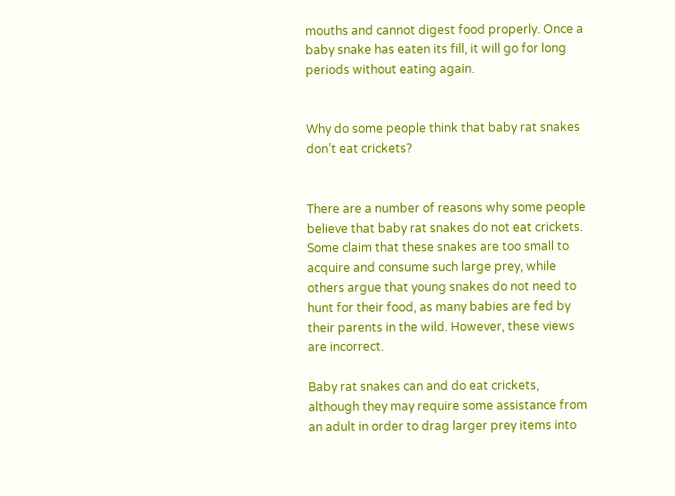mouths and cannot digest food properly. Once a baby snake has eaten its fill, it will go for long periods without eating again.


Why do some people think that baby rat snakes don’t eat crickets?


There are a number of reasons why some people believe that baby rat snakes do not eat crickets. Some claim that these snakes are too small to acquire and consume such large prey, while others argue that young snakes do not need to hunt for their food, as many babies are fed by their parents in the wild. However, these views are incorrect.

Baby rat snakes can and do eat crickets, although they may require some assistance from an adult in order to drag larger prey items into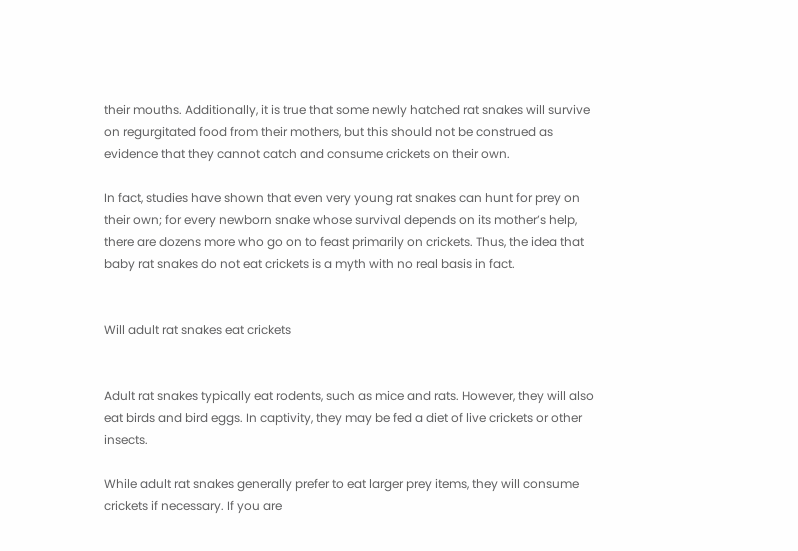their mouths. Additionally, it is true that some newly hatched rat snakes will survive on regurgitated food from their mothers, but this should not be construed as evidence that they cannot catch and consume crickets on their own.

In fact, studies have shown that even very young rat snakes can hunt for prey on their own; for every newborn snake whose survival depends on its mother’s help, there are dozens more who go on to feast primarily on crickets. Thus, the idea that baby rat snakes do not eat crickets is a myth with no real basis in fact.


Will adult rat snakes eat crickets


Adult rat snakes typically eat rodents, such as mice and rats. However, they will also eat birds and bird eggs. In captivity, they may be fed a diet of live crickets or other insects.

While adult rat snakes generally prefer to eat larger prey items, they will consume crickets if necessary. If you are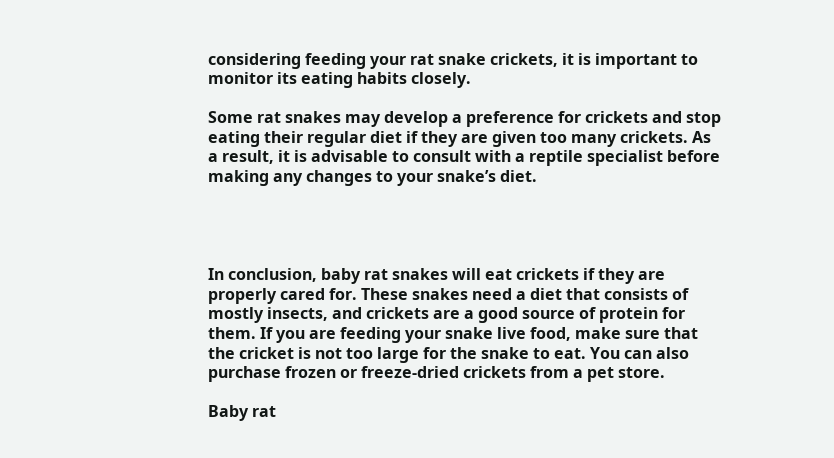considering feeding your rat snake crickets, it is important to monitor its eating habits closely.

Some rat snakes may develop a preference for crickets and stop eating their regular diet if they are given too many crickets. As a result, it is advisable to consult with a reptile specialist before making any changes to your snake’s diet.




In conclusion, baby rat snakes will eat crickets if they are properly cared for. These snakes need a diet that consists of mostly insects, and crickets are a good source of protein for them. If you are feeding your snake live food, make sure that the cricket is not too large for the snake to eat. You can also purchase frozen or freeze-dried crickets from a pet store.

Baby rat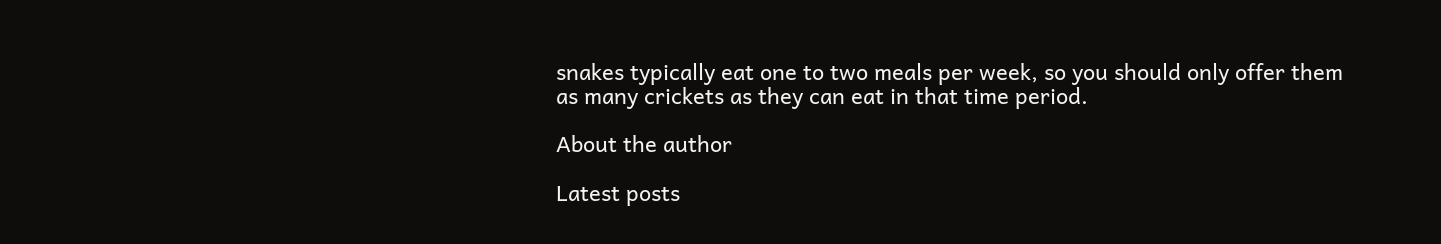snakes typically eat one to two meals per week, so you should only offer them as many crickets as they can eat in that time period.

About the author

Latest posts